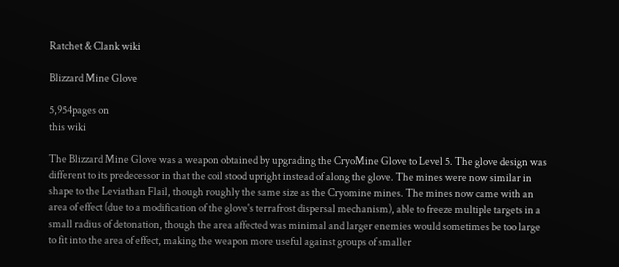Ratchet & Clank wiki

Blizzard Mine Glove

5,954pages on
this wiki

The Blizzard Mine Glove was a weapon obtained by upgrading the CryoMine Glove to Level 5. The glove design was different to its predecessor in that the coil stood upright instead of along the glove. The mines were now similar in shape to the Leviathan Flail, though roughly the same size as the Cryomine mines. The mines now came with an area of effect (due to a modification of the glove's terrafrost dispersal mechanism), able to freeze multiple targets in a small radius of detonation, though the area affected was minimal and larger enemies would sometimes be too large to fit into the area of effect, making the weapon more useful against groups of smaller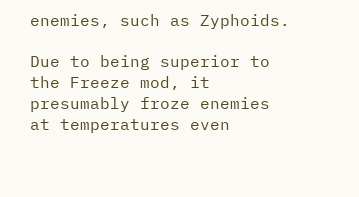enemies, such as Zyphoids.

Due to being superior to the Freeze mod, it presumably froze enemies at temperatures even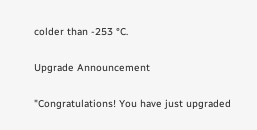colder than -253 °C.

Upgrade Announcement

"Congratulations! You have just upgraded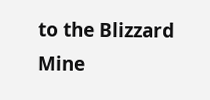to the Blizzard Mine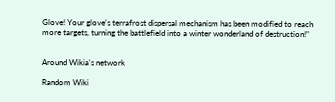Glove! Your glove's terrafrost dispersal mechanism has been modified to reach more targets, turning the battlefield into a winter wonderland of destruction!"


Around Wikia's network

Random Wiki